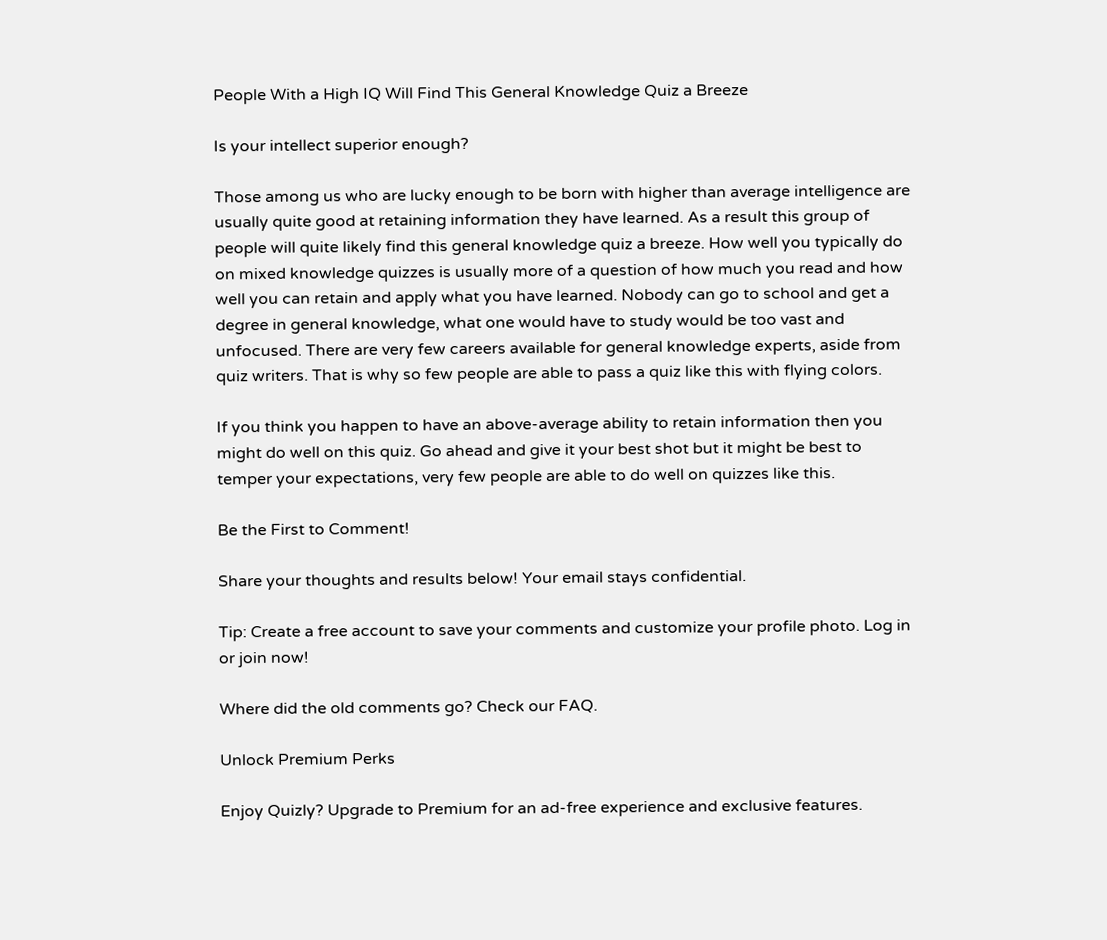People With a High IQ Will Find This General Knowledge Quiz a Breeze

Is your intellect superior enough?

Those among us who are lucky enough to be born with higher than average intelligence are usually quite good at retaining information they have learned. As a result this group of people will quite likely find this general knowledge quiz a breeze. How well you typically do on mixed knowledge quizzes is usually more of a question of how much you read and how well you can retain and apply what you have learned. Nobody can go to school and get a degree in general knowledge, what one would have to study would be too vast and unfocused. There are very few careers available for general knowledge experts, aside from quiz writers. That is why so few people are able to pass a quiz like this with flying colors.

If you think you happen to have an above-average ability to retain information then you might do well on this quiz. Go ahead and give it your best shot but it might be best to temper your expectations, very few people are able to do well on quizzes like this.

Be the First to Comment!

Share your thoughts and results below! Your email stays confidential.

Tip: Create a free account to save your comments and customize your profile photo. Log in or join now!

Where did the old comments go? Check our FAQ.

Unlock Premium Perks

Enjoy Quizly? Upgrade to Premium for an ad-free experience and exclusive features.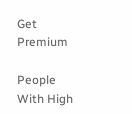Get Premium

People With High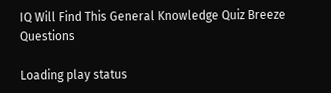IQ Will Find This General Knowledge Quiz Breeze Questions

Loading play status